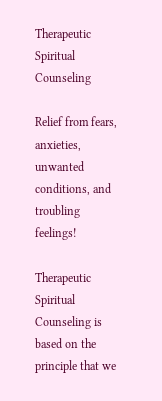Therapeutic Spiritual Counseling

Relief from fears, anxieties, unwanted conditions, and troubling feelings!

Therapeutic Spiritual Counseling is based on the principle that we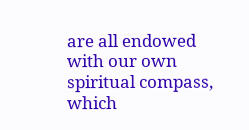are all endowed with our own spiritual compass, which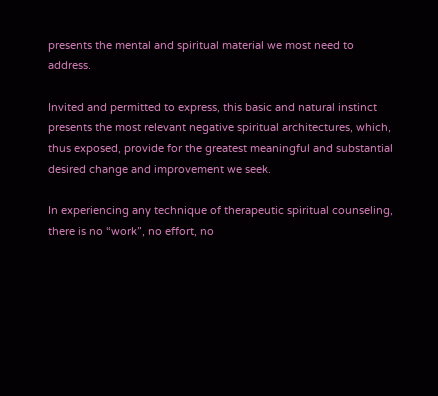presents the mental and spiritual material we most need to address.

Invited and permitted to express, this basic and natural instinct presents the most relevant negative spiritual architectures, which, thus exposed, provide for the greatest meaningful and substantial desired change and improvement we seek.

In experiencing any technique of therapeutic spiritual counseling, there is no “work”, no effort, no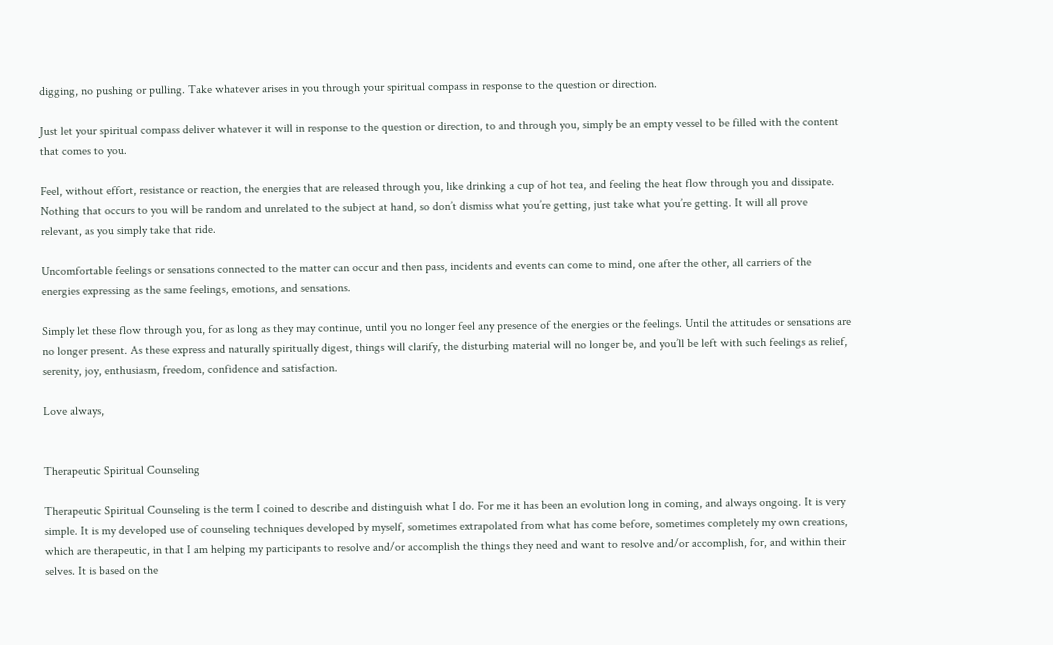digging, no pushing or pulling. Take whatever arises in you through your spiritual compass in response to the question or direction.

Just let your spiritual compass deliver whatever it will in response to the question or direction, to and through you, simply be an empty vessel to be filled with the content that comes to you.

Feel, without effort, resistance or reaction, the energies that are released through you, like drinking a cup of hot tea, and feeling the heat flow through you and dissipate. Nothing that occurs to you will be random and unrelated to the subject at hand, so don’t dismiss what you’re getting, just take what you’re getting. It will all prove relevant, as you simply take that ride.

Uncomfortable feelings or sensations connected to the matter can occur and then pass, incidents and events can come to mind, one after the other, all carriers of the energies expressing as the same feelings, emotions, and sensations.

Simply let these flow through you, for as long as they may continue, until you no longer feel any presence of the energies or the feelings. Until the attitudes or sensations are no longer present. As these express and naturally spiritually digest, things will clarify, the disturbing material will no longer be, and you’ll be left with such feelings as relief, serenity, joy, enthusiasm, freedom, confidence and satisfaction.

Love always,


Therapeutic Spiritual Counseling

Therapeutic Spiritual Counseling is the term I coined to describe and distinguish what I do. For me it has been an evolution long in coming, and always ongoing. It is very simple. It is my developed use of counseling techniques developed by myself, sometimes extrapolated from what has come before, sometimes completely my own creations, which are therapeutic, in that I am helping my participants to resolve and/or accomplish the things they need and want to resolve and/or accomplish, for, and within their selves. It is based on the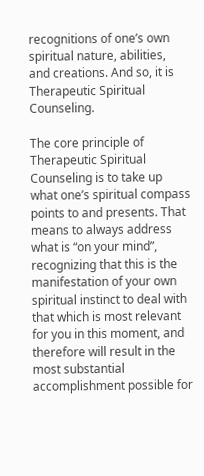recognitions of one’s own spiritual nature, abilities, and creations. And so, it is Therapeutic Spiritual Counseling.

The core principle of Therapeutic Spiritual Counseling is to take up what one’s spiritual compass points to and presents. That means to always address what is “on your mind”, recognizing that this is the manifestation of your own spiritual instinct to deal with that which is most relevant for you in this moment, and therefore will result in the most substantial accomplishment possible for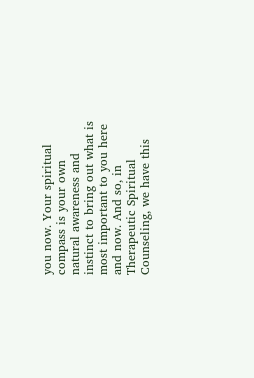you now. Your spiritual compass is your own natural awareness and instinct to bring out what is most important to you here and now. And so, in Therapeutic Spiritual Counseling, we have this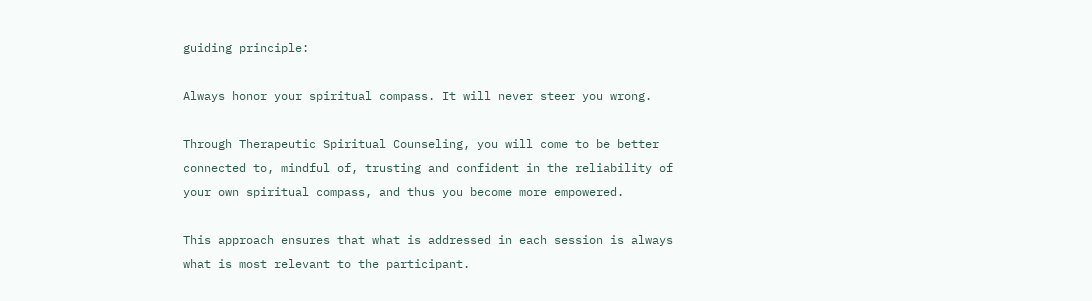guiding principle:

Always honor your spiritual compass. It will never steer you wrong.

Through Therapeutic Spiritual Counseling, you will come to be better connected to, mindful of, trusting and confident in the reliability of your own spiritual compass, and thus you become more empowered.

This approach ensures that what is addressed in each session is always what is most relevant to the participant.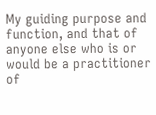My guiding purpose and function, and that of anyone else who is or would be a practitioner of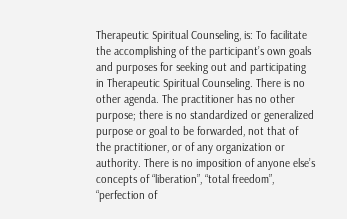Therapeutic Spiritual Counseling, is: To facilitate the accomplishing of the participant’s own goals and purposes for seeking out and participating in Therapeutic Spiritual Counseling. There is no other agenda. The practitioner has no other purpose; there is no standardized or generalized purpose or goal to be forwarded, not that of the practitioner, or of any organization or authority. There is no imposition of anyone else’s concepts of “liberation”, “total freedom”, “perfection of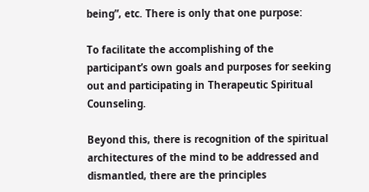being”, etc. There is only that one purpose:

To facilitate the accomplishing of the participant’s own goals and purposes for seeking out and participating in Therapeutic Spiritual Counseling.

Beyond this, there is recognition of the spiritual architectures of the mind to be addressed and dismantled, there are the principles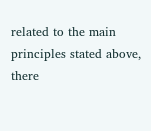related to the main principles stated above, there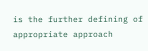is the further defining of appropriate approach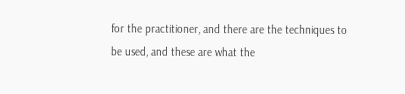for the practitioner, and there are the techniques to be used, and these are what the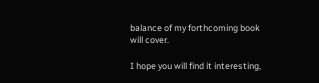balance of my forthcoming book will cover.

I hope you will find it interesting,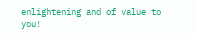enlightening and of value to you!